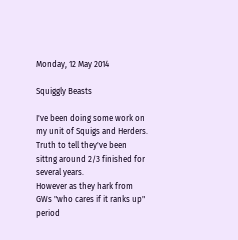Monday, 12 May 2014

Squiggly Beasts

I've been doing some work on my unit of Squigs and Herders.
Truth to tell they've been sittng around 2/3 finished for several years.
However as they hark from GWs "who cares if it ranks up" period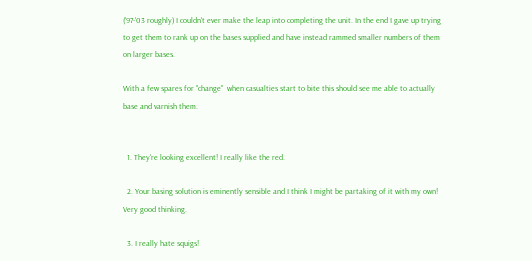('97-'03 roughly) I couldn't ever make the leap into completing the unit. In the end I gave up trying to get them to rank up on the bases supplied and have instead rammed smaller numbers of them on larger bases.

With a few spares for "change"  when casualties start to bite this should see me able to actually base and varnish them.


  1. They're looking excellent! I really like the red.

  2. Your basing solution is eminently sensible and I think I might be partaking of it with my own! Very good thinking.

  3. I really hate squigs!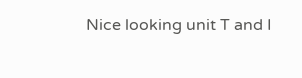Nice looking unit T and I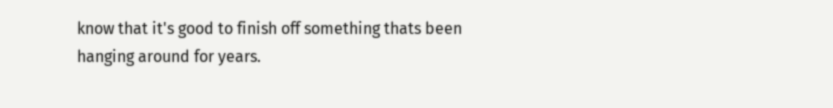know that it's good to finish off something thats been hanging around for years.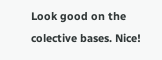Look good on the colective bases. Nice!